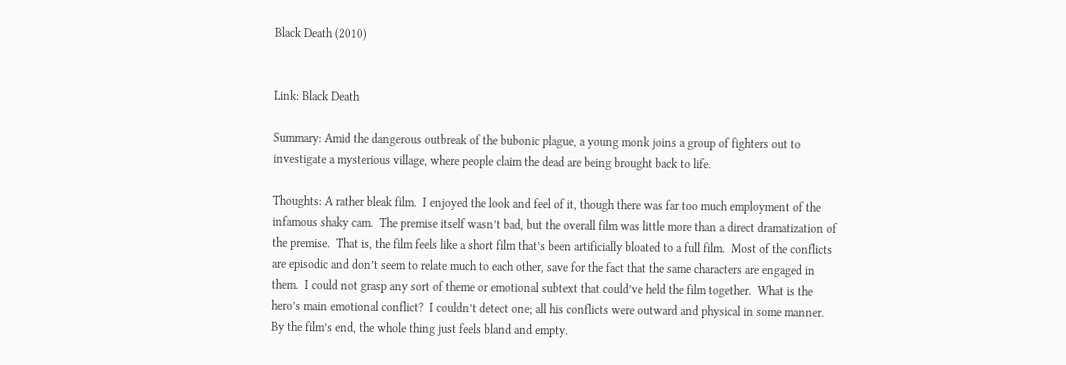Black Death (2010)


Link: Black Death

Summary: Amid the dangerous outbreak of the bubonic plague, a young monk joins a group of fighters out to investigate a mysterious village, where people claim the dead are being brought back to life.

Thoughts: A rather bleak film.  I enjoyed the look and feel of it, though there was far too much employment of the infamous shaky cam.  The premise itself wasn’t bad, but the overall film was little more than a direct dramatization of the premise.  That is, the film feels like a short film that’s been artificially bloated to a full film.  Most of the conflicts are episodic and don’t seem to relate much to each other, save for the fact that the same characters are engaged in them.  I could not grasp any sort of theme or emotional subtext that could’ve held the film together.  What is the hero’s main emotional conflict?  I couldn’t detect one; all his conflicts were outward and physical in some manner.  By the film’s end, the whole thing just feels bland and empty.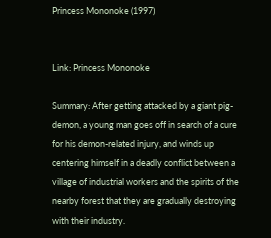Princess Mononoke (1997)


Link: Princess Mononoke

Summary: After getting attacked by a giant pig-demon, a young man goes off in search of a cure for his demon-related injury, and winds up centering himself in a deadly conflict between a village of industrial workers and the spirits of the nearby forest that they are gradually destroying with their industry.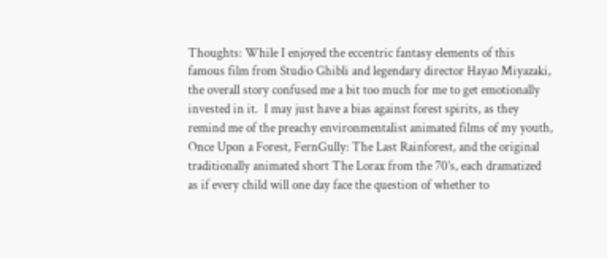Thoughts: While I enjoyed the eccentric fantasy elements of this famous film from Studio Ghibli and legendary director Hayao Miyazaki, the overall story confused me a bit too much for me to get emotionally invested in it.  I may just have a bias against forest spirits, as they remind me of the preachy environmentalist animated films of my youth, Once Upon a Forest, FernGully: The Last Rainforest, and the original traditionally animated short The Lorax from the 70’s, each dramatized as if every child will one day face the question of whether to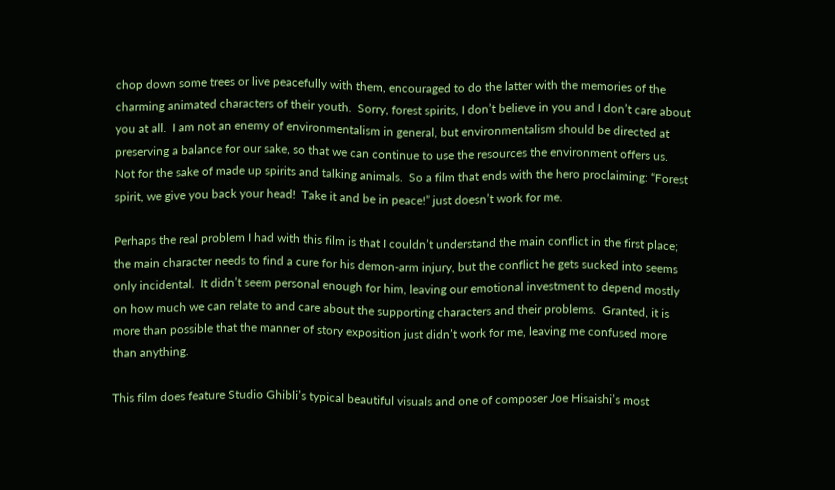chop down some trees or live peacefully with them, encouraged to do the latter with the memories of the charming animated characters of their youth.  Sorry, forest spirits, I don’t believe in you and I don’t care about you at all.  I am not an enemy of environmentalism in general, but environmentalism should be directed at preserving a balance for our sake, so that we can continue to use the resources the environment offers us.  Not for the sake of made up spirits and talking animals.  So a film that ends with the hero proclaiming: “Forest spirit, we give you back your head!  Take it and be in peace!” just doesn’t work for me.

Perhaps the real problem I had with this film is that I couldn’t understand the main conflict in the first place; the main character needs to find a cure for his demon-arm injury, but the conflict he gets sucked into seems only incidental.  It didn’t seem personal enough for him, leaving our emotional investment to depend mostly on how much we can relate to and care about the supporting characters and their problems.  Granted, it is more than possible that the manner of story exposition just didn’t work for me, leaving me confused more than anything.

This film does feature Studio Ghibli’s typical beautiful visuals and one of composer Joe Hisaishi’s most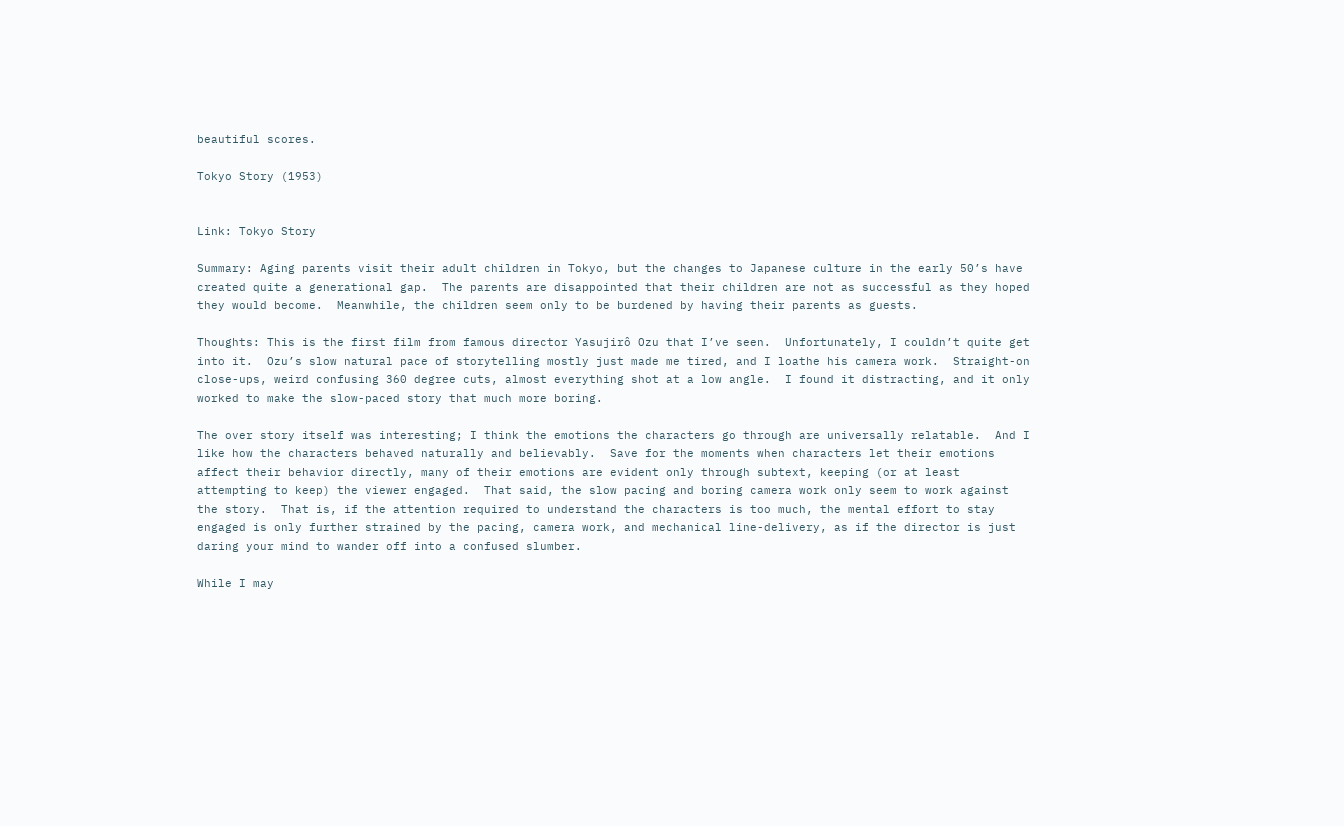beautiful scores.

Tokyo Story (1953)


Link: Tokyo Story

Summary: Aging parents visit their adult children in Tokyo, but the changes to Japanese culture in the early 50’s have created quite a generational gap.  The parents are disappointed that their children are not as successful as they hoped they would become.  Meanwhile, the children seem only to be burdened by having their parents as guests.

Thoughts: This is the first film from famous director Yasujirô Ozu that I’ve seen.  Unfortunately, I couldn’t quite get into it.  Ozu’s slow natural pace of storytelling mostly just made me tired, and I loathe his camera work.  Straight-on close-ups, weird confusing 360 degree cuts, almost everything shot at a low angle.  I found it distracting, and it only worked to make the slow-paced story that much more boring.

The over story itself was interesting; I think the emotions the characters go through are universally relatable.  And I like how the characters behaved naturally and believably.  Save for the moments when characters let their emotions affect their behavior directly, many of their emotions are evident only through subtext, keeping (or at least attempting to keep) the viewer engaged.  That said, the slow pacing and boring camera work only seem to work against the story.  That is, if the attention required to understand the characters is too much, the mental effort to stay engaged is only further strained by the pacing, camera work, and mechanical line-delivery, as if the director is just daring your mind to wander off into a confused slumber.

While I may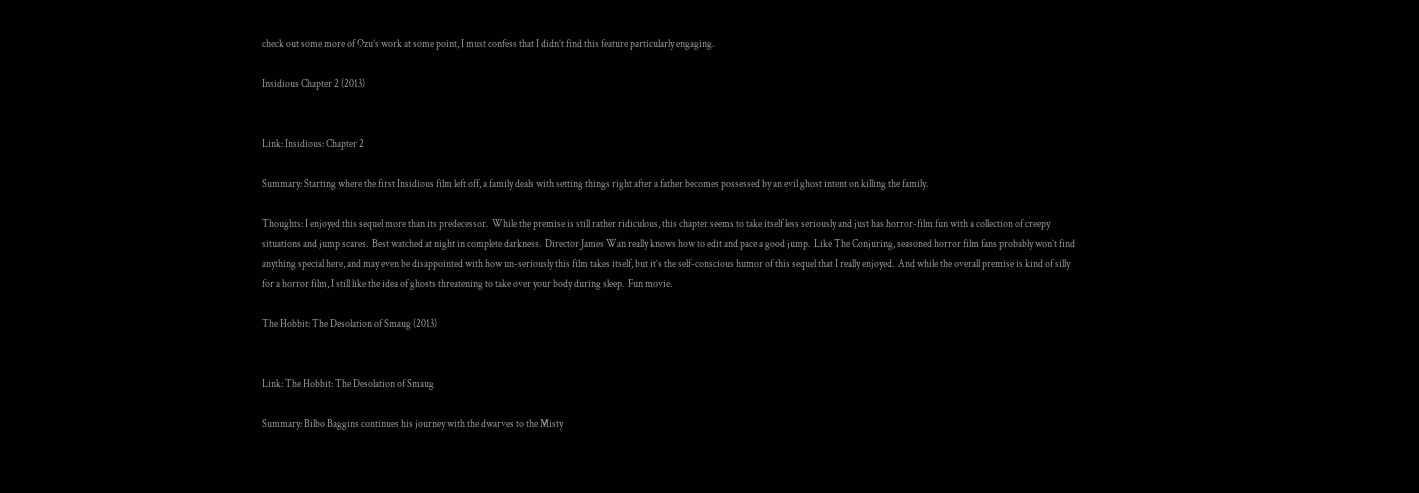check out some more of Ozu’s work at some point, I must confess that I didn’t find this feature particularly engaging.

Insidious Chapter 2 (2013)


Link: Insidious: Chapter 2

Summary: Starting where the first Insidious film left off, a family deals with setting things right after a father becomes possessed by an evil ghost intent on killing the family.

Thoughts: I enjoyed this sequel more than its predecessor.  While the premise is still rather ridiculous, this chapter seems to take itself less seriously and just has horror-film fun with a collection of creepy situations and jump scares.  Best watched at night in complete darkness.  Director James Wan really knows how to edit and pace a good jump.  Like The Conjuring, seasoned horror film fans probably won’t find anything special here, and may even be disappointed with how un-seriously this film takes itself, but it’s the self-conscious humor of this sequel that I really enjoyed.  And while the overall premise is kind of silly for a horror film, I still like the idea of ghosts threatening to take over your body during sleep.  Fun movie.

The Hobbit: The Desolation of Smaug (2013)


Link: The Hobbit: The Desolation of Smaug

Summary: Bilbo Baggins continues his journey with the dwarves to the Misty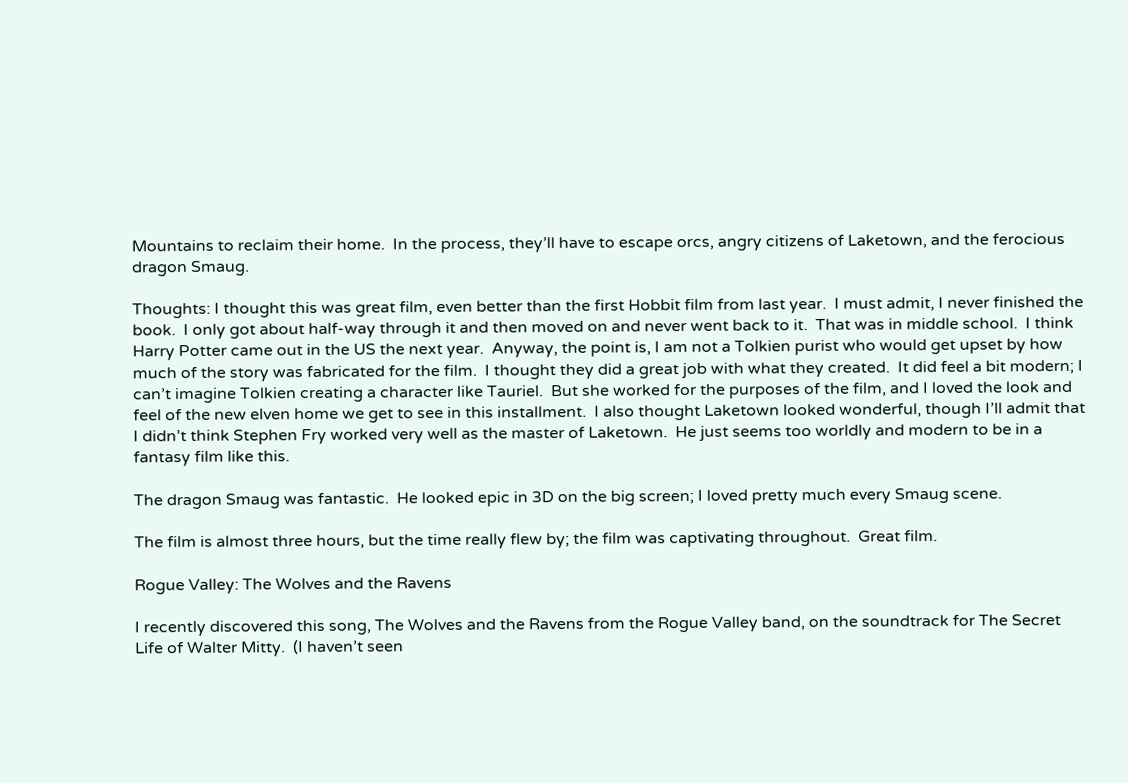Mountains to reclaim their home.  In the process, they’ll have to escape orcs, angry citizens of Laketown, and the ferocious dragon Smaug.

Thoughts: I thought this was great film, even better than the first Hobbit film from last year.  I must admit, I never finished the book.  I only got about half-way through it and then moved on and never went back to it.  That was in middle school.  I think Harry Potter came out in the US the next year.  Anyway, the point is, I am not a Tolkien purist who would get upset by how much of the story was fabricated for the film.  I thought they did a great job with what they created.  It did feel a bit modern; I can’t imagine Tolkien creating a character like Tauriel.  But she worked for the purposes of the film, and I loved the look and feel of the new elven home we get to see in this installment.  I also thought Laketown looked wonderful, though I’ll admit that I didn’t think Stephen Fry worked very well as the master of Laketown.  He just seems too worldly and modern to be in a fantasy film like this.

The dragon Smaug was fantastic.  He looked epic in 3D on the big screen; I loved pretty much every Smaug scene.

The film is almost three hours, but the time really flew by; the film was captivating throughout.  Great film.

Rogue Valley: The Wolves and the Ravens

I recently discovered this song, The Wolves and the Ravens from the Rogue Valley band, on the soundtrack for The Secret Life of Walter Mitty.  (I haven’t seen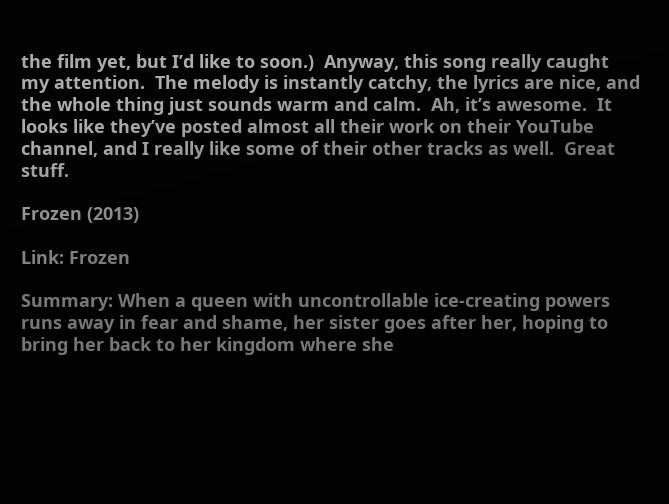the film yet, but I’d like to soon.)  Anyway, this song really caught my attention.  The melody is instantly catchy, the lyrics are nice, and the whole thing just sounds warm and calm.  Ah, it’s awesome.  It looks like they’ve posted almost all their work on their YouTube channel, and I really like some of their other tracks as well.  Great stuff.

Frozen (2013)

Link: Frozen

Summary: When a queen with uncontrollable ice-creating powers runs away in fear and shame, her sister goes after her, hoping to bring her back to her kingdom where she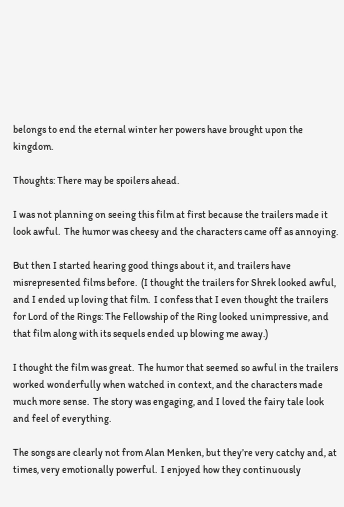belongs to end the eternal winter her powers have brought upon the kingdom.

Thoughts: There may be spoilers ahead.

I was not planning on seeing this film at first because the trailers made it look awful.  The humor was cheesy and the characters came off as annoying.

But then I started hearing good things about it, and trailers have misrepresented films before.  (I thought the trailers for Shrek looked awful, and I ended up loving that film.  I confess that I even thought the trailers for Lord of the Rings: The Fellowship of the Ring looked unimpressive, and that film along with its sequels ended up blowing me away.)

I thought the film was great.  The humor that seemed so awful in the trailers worked wonderfully when watched in context, and the characters made much more sense.  The story was engaging, and I loved the fairy tale look and feel of everything.

The songs are clearly not from Alan Menken, but they’re very catchy and, at times, very emotionally powerful.  I enjoyed how they continuously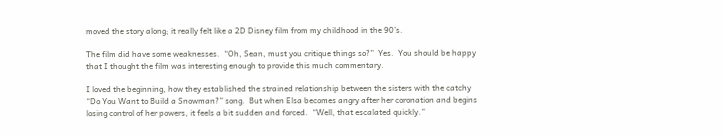moved the story along; it really felt like a 2D Disney film from my childhood in the 90’s.

The film did have some weaknesses.  “Oh, Sean, must you critique things so?”  Yes.  You should be happy that I thought the film was interesting enough to provide this much commentary.

I loved the beginning, how they established the strained relationship between the sisters with the catchy “Do You Want to Build a Snowman?” song.  But when Elsa becomes angry after her coronation and begins losing control of her powers, it feels a bit sudden and forced.  “Well, that escalated quickly.”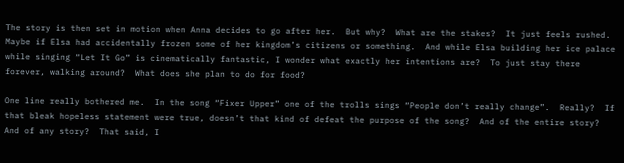The story is then set in motion when Anna decides to go after her.  But why?  What are the stakes?  It just feels rushed.  Maybe if Elsa had accidentally frozen some of her kingdom’s citizens or something.  And while Elsa building her ice palace while singing “Let It Go” is cinematically fantastic, I wonder what exactly her intentions are?  To just stay there forever, walking around?  What does she plan to do for food?

One line really bothered me.  In the song “Fixer Upper” one of the trolls sings “People don’t really change”.  Really?  If that bleak hopeless statement were true, doesn’t that kind of defeat the purpose of the song?  And of the entire story?  And of any story?  That said, I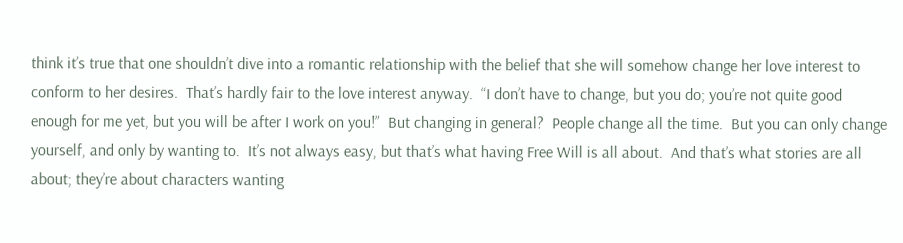think it’s true that one shouldn’t dive into a romantic relationship with the belief that she will somehow change her love interest to conform to her desires.  That’s hardly fair to the love interest anyway.  “I don’t have to change, but you do; you’re not quite good enough for me yet, but you will be after I work on you!”  But changing in general?  People change all the time.  But you can only change yourself, and only by wanting to.  It’s not always easy, but that’s what having Free Will is all about.  And that’s what stories are all about; they’re about characters wanting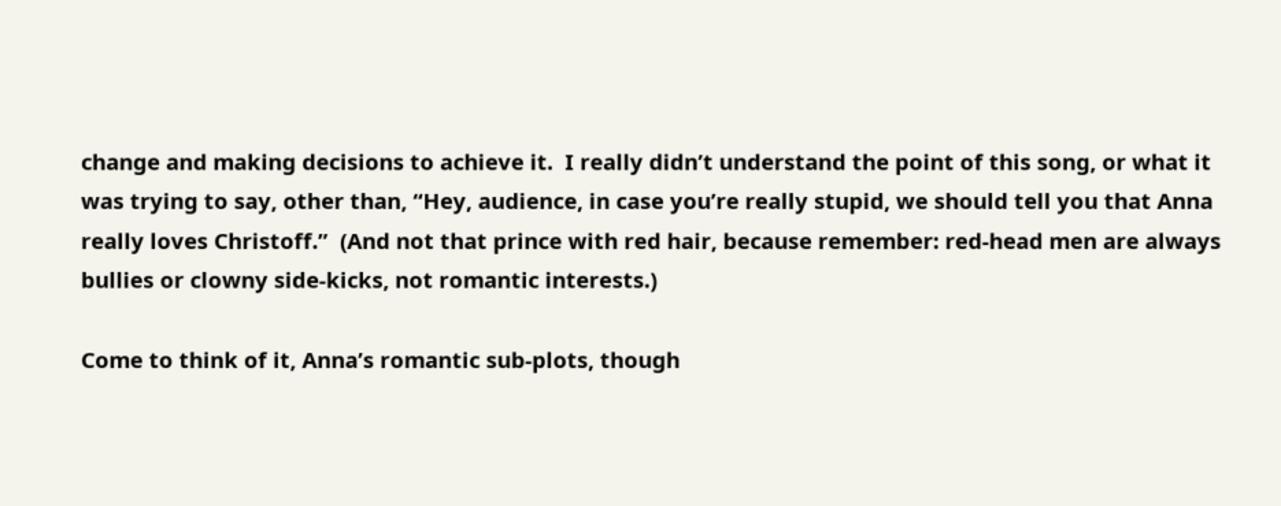change and making decisions to achieve it.  I really didn’t understand the point of this song, or what it was trying to say, other than, “Hey, audience, in case you’re really stupid, we should tell you that Anna really loves Christoff.”  (And not that prince with red hair, because remember: red-head men are always bullies or clowny side-kicks, not romantic interests.)

Come to think of it, Anna’s romantic sub-plots, though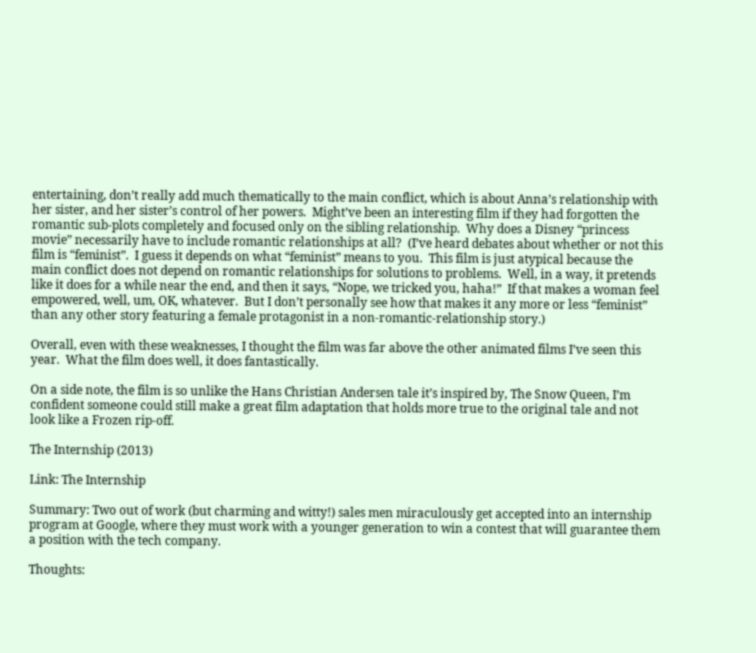entertaining, don’t really add much thematically to the main conflict, which is about Anna’s relationship with her sister, and her sister’s control of her powers.  Might’ve been an interesting film if they had forgotten the romantic sub-plots completely and focused only on the sibling relationship.  Why does a Disney “princess movie” necessarily have to include romantic relationships at all?  (I’ve heard debates about whether or not this film is “feminist”.  I guess it depends on what “feminist” means to you.  This film is just atypical because the main conflict does not depend on romantic relationships for solutions to problems.  Well, in a way, it pretends like it does for a while near the end, and then it says, “Nope, we tricked you, haha!”  If that makes a woman feel empowered, well, um, OK, whatever.  But I don’t personally see how that makes it any more or less “feminist” than any other story featuring a female protagonist in a non-romantic-relationship story.)

Overall, even with these weaknesses, I thought the film was far above the other animated films I’ve seen this year.  What the film does well, it does fantastically.

On a side note, the film is so unlike the Hans Christian Andersen tale it’s inspired by, The Snow Queen, I’m confident someone could still make a great film adaptation that holds more true to the original tale and not look like a Frozen rip-off.

The Internship (2013)

Link: The Internship

Summary: Two out of work (but charming and witty!) sales men miraculously get accepted into an internship program at Google, where they must work with a younger generation to win a contest that will guarantee them a position with the tech company.

Thoughts: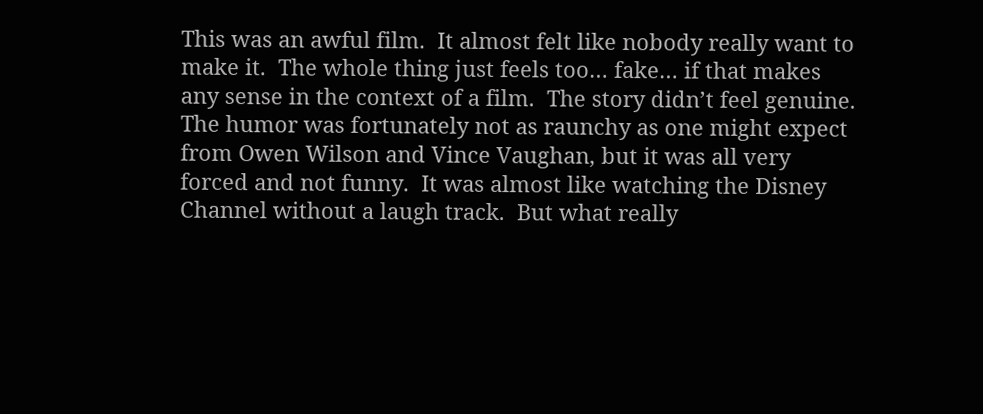This was an awful film.  It almost felt like nobody really want to make it.  The whole thing just feels too… fake… if that makes any sense in the context of a film.  The story didn’t feel genuine.  The humor was fortunately not as raunchy as one might expect from Owen Wilson and Vince Vaughan, but it was all very forced and not funny.  It was almost like watching the Disney Channel without a laugh track.  But what really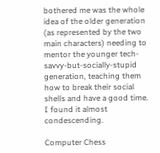bothered me was the whole idea of the older generation (as represented by the two main characters) needing to mentor the younger tech-savvy-but-socially-stupid generation, teaching them how to break their social shells and have a good time.  I found it almost condescending.

Computer Chess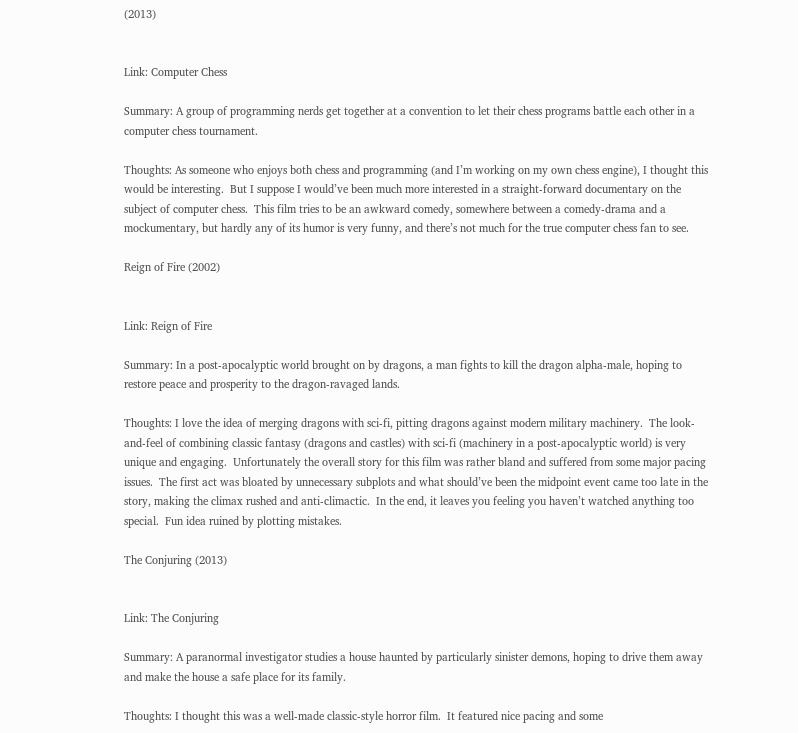(2013)


Link: Computer Chess

Summary: A group of programming nerds get together at a convention to let their chess programs battle each other in a computer chess tournament.

Thoughts: As someone who enjoys both chess and programming (and I’m working on my own chess engine), I thought this would be interesting.  But I suppose I would’ve been much more interested in a straight-forward documentary on the subject of computer chess.  This film tries to be an awkward comedy, somewhere between a comedy-drama and a mockumentary, but hardly any of its humor is very funny, and there’s not much for the true computer chess fan to see.

Reign of Fire (2002)


Link: Reign of Fire

Summary: In a post-apocalyptic world brought on by dragons, a man fights to kill the dragon alpha-male, hoping to restore peace and prosperity to the dragon-ravaged lands.

Thoughts: I love the idea of merging dragons with sci-fi, pitting dragons against modern military machinery.  The look-and-feel of combining classic fantasy (dragons and castles) with sci-fi (machinery in a post-apocalyptic world) is very unique and engaging.  Unfortunately the overall story for this film was rather bland and suffered from some major pacing issues.  The first act was bloated by unnecessary subplots and what should’ve been the midpoint event came too late in the story, making the climax rushed and anti-climactic.  In the end, it leaves you feeling you haven’t watched anything too special.  Fun idea ruined by plotting mistakes.

The Conjuring (2013)


Link: The Conjuring

Summary: A paranormal investigator studies a house haunted by particularly sinister demons, hoping to drive them away and make the house a safe place for its family.

Thoughts: I thought this was a well-made classic-style horror film.  It featured nice pacing and some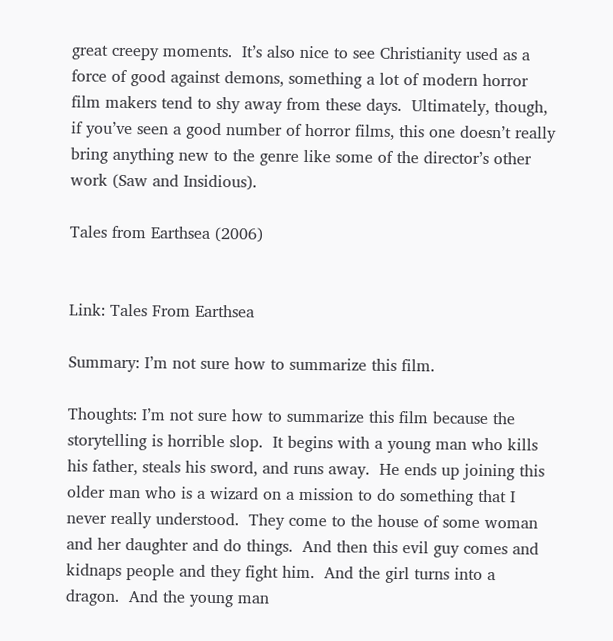great creepy moments.  It’s also nice to see Christianity used as a force of good against demons, something a lot of modern horror film makers tend to shy away from these days.  Ultimately, though, if you’ve seen a good number of horror films, this one doesn’t really bring anything new to the genre like some of the director’s other work (Saw and Insidious).

Tales from Earthsea (2006)


Link: Tales From Earthsea

Summary: I’m not sure how to summarize this film.

Thoughts: I’m not sure how to summarize this film because the storytelling is horrible slop.  It begins with a young man who kills his father, steals his sword, and runs away.  He ends up joining this older man who is a wizard on a mission to do something that I never really understood.  They come to the house of some woman and her daughter and do things.  And then this evil guy comes and kidnaps people and they fight him.  And the girl turns into a dragon.  And the young man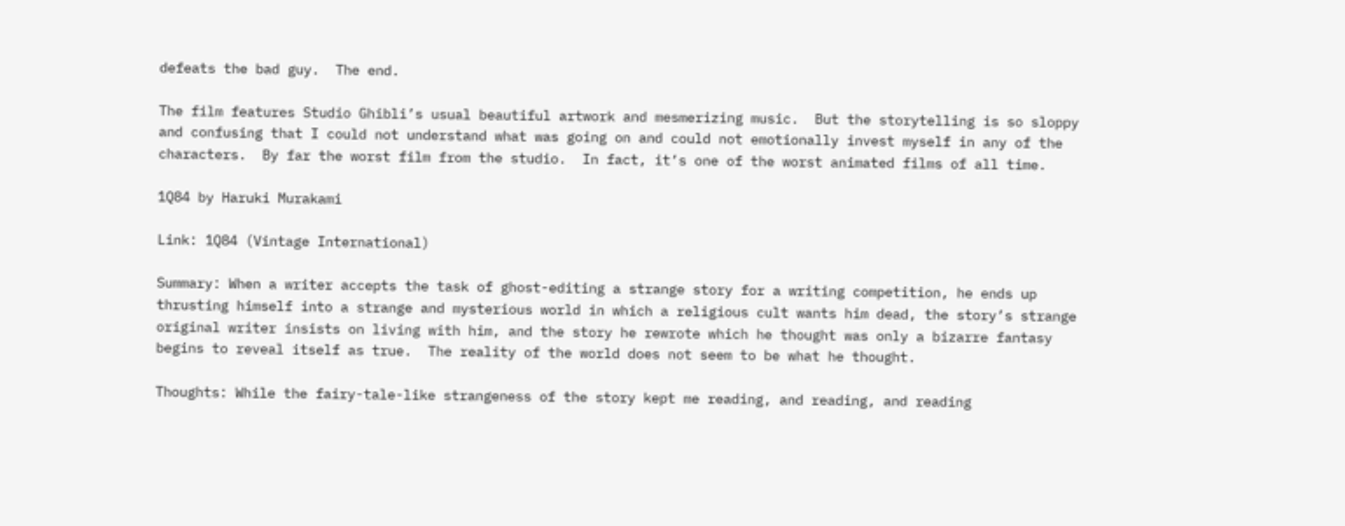defeats the bad guy.  The end.

The film features Studio Ghibli’s usual beautiful artwork and mesmerizing music.  But the storytelling is so sloppy and confusing that I could not understand what was going on and could not emotionally invest myself in any of the characters.  By far the worst film from the studio.  In fact, it’s one of the worst animated films of all time.

1Q84 by Haruki Murakami

Link: 1Q84 (Vintage International)

Summary: When a writer accepts the task of ghost-editing a strange story for a writing competition, he ends up thrusting himself into a strange and mysterious world in which a religious cult wants him dead, the story’s strange original writer insists on living with him, and the story he rewrote which he thought was only a bizarre fantasy begins to reveal itself as true.  The reality of the world does not seem to be what he thought.

Thoughts: While the fairy-tale-like strangeness of the story kept me reading, and reading, and reading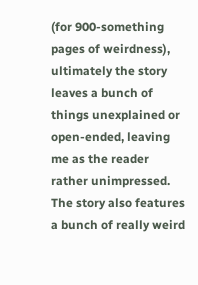(for 900-something pages of weirdness), ultimately the story leaves a bunch of things unexplained or open-ended, leaving me as the reader rather unimpressed.  The story also features a bunch of really weird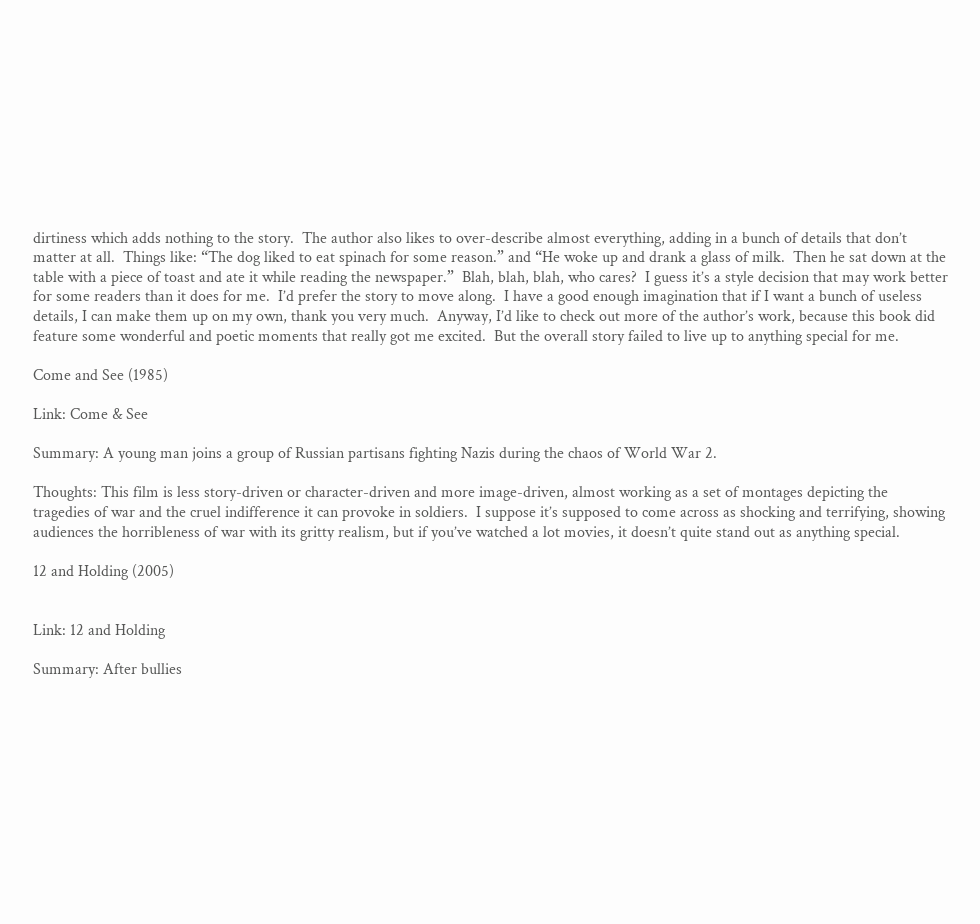dirtiness which adds nothing to the story.  The author also likes to over-describe almost everything, adding in a bunch of details that don’t matter at all.  Things like: “The dog liked to eat spinach for some reason.” and “He woke up and drank a glass of milk.  Then he sat down at the table with a piece of toast and ate it while reading the newspaper.”  Blah, blah, blah, who cares?  I guess it’s a style decision that may work better for some readers than it does for me.  I’d prefer the story to move along.  I have a good enough imagination that if I want a bunch of useless details, I can make them up on my own, thank you very much.  Anyway, I’d like to check out more of the author’s work, because this book did feature some wonderful and poetic moments that really got me excited.  But the overall story failed to live up to anything special for me.

Come and See (1985)

Link: Come & See

Summary: A young man joins a group of Russian partisans fighting Nazis during the chaos of World War 2.

Thoughts: This film is less story-driven or character-driven and more image-driven, almost working as a set of montages depicting the tragedies of war and the cruel indifference it can provoke in soldiers.  I suppose it’s supposed to come across as shocking and terrifying, showing audiences the horribleness of war with its gritty realism, but if you’ve watched a lot movies, it doesn’t quite stand out as anything special.

12 and Holding (2005)


Link: 12 and Holding

Summary: After bullies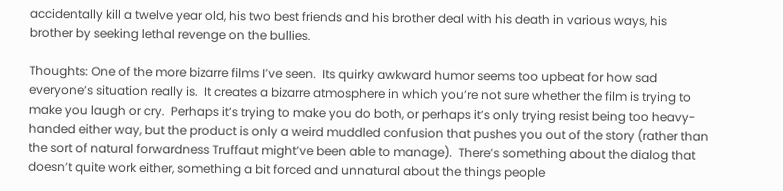accidentally kill a twelve year old, his two best friends and his brother deal with his death in various ways, his brother by seeking lethal revenge on the bullies.

Thoughts: One of the more bizarre films I’ve seen.  Its quirky awkward humor seems too upbeat for how sad everyone’s situation really is.  It creates a bizarre atmosphere in which you’re not sure whether the film is trying to make you laugh or cry.  Perhaps it’s trying to make you do both, or perhaps it’s only trying resist being too heavy-handed either way, but the product is only a weird muddled confusion that pushes you out of the story (rather than the sort of natural forwardness Truffaut might’ve been able to manage).  There’s something about the dialog that doesn’t quite work either, something a bit forced and unnatural about the things people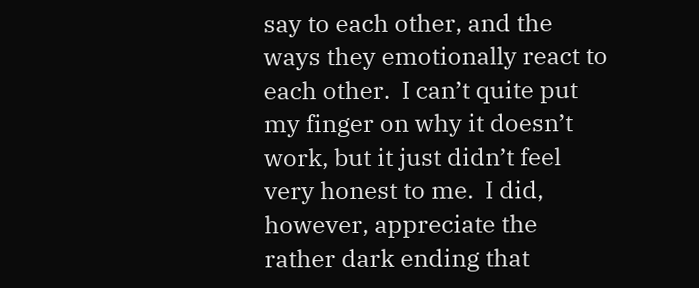say to each other, and the ways they emotionally react to each other.  I can’t quite put my finger on why it doesn’t work, but it just didn’t feel very honest to me.  I did, however, appreciate the rather dark ending that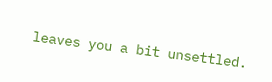leaves you a bit unsettled.